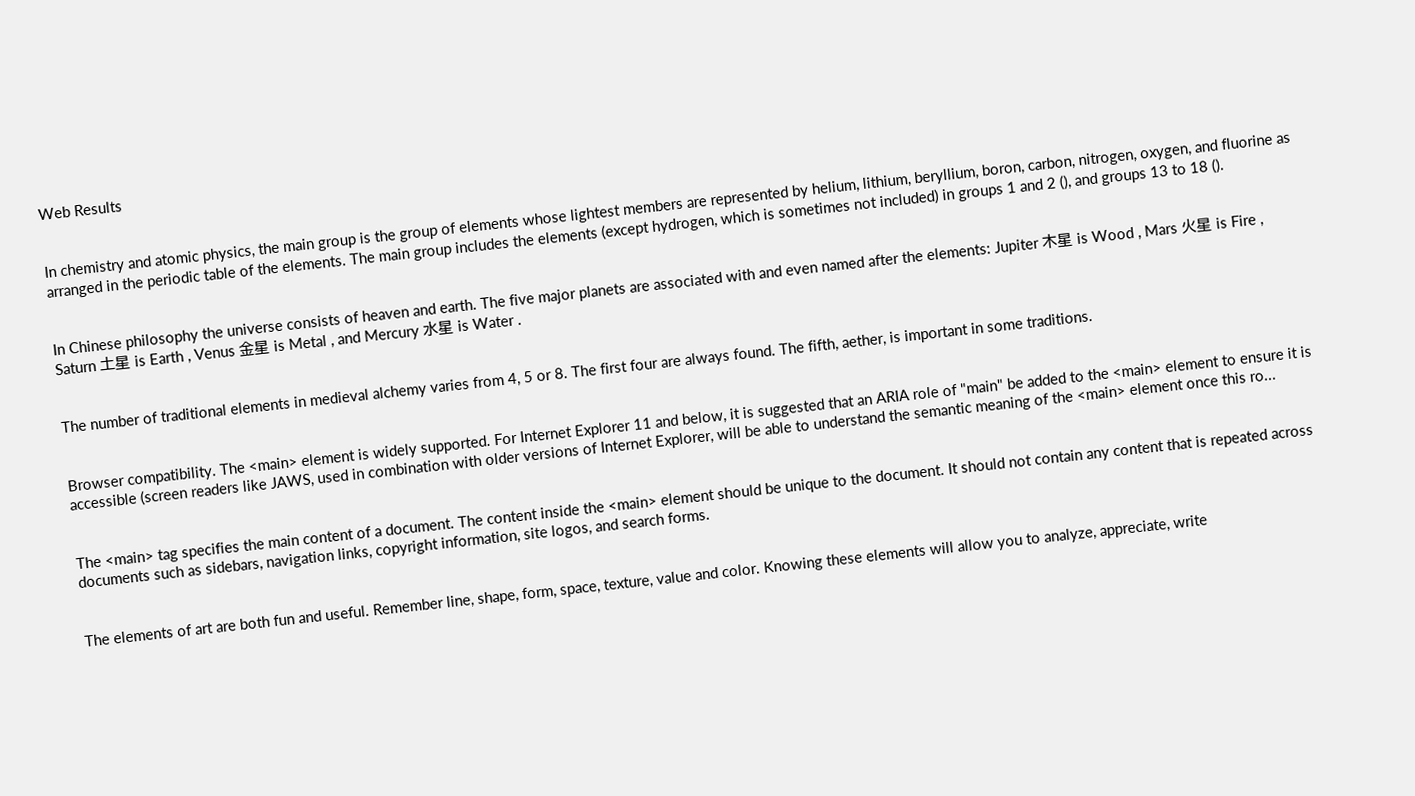Web Results


In chemistry and atomic physics, the main group is the group of elements whose lightest members are represented by helium, lithium, beryllium, boron, carbon, nitrogen, oxygen, and fluorine as arranged in the periodic table of the elements. The main group includes the elements (except hydrogen, which is sometimes not included) in groups 1 and 2 (), and groups 13 to 18 ().


In Chinese philosophy the universe consists of heaven and earth. The five major planets are associated with and even named after the elements: Jupiter 木星 is Wood , Mars 火星 is Fire , Saturn 土星 is Earth , Venus 金星 is Metal , and Mercury 水星 is Water .


The number of traditional elements in medieval alchemy varies from 4, 5 or 8. The first four are always found. The fifth, aether, is important in some traditions.


Browser compatibility. The <main> element is widely supported. For Internet Explorer 11 and below, it is suggested that an ARIA role of "main" be added to the <main> element to ensure it is accessible (screen readers like JAWS, used in combination with older versions of Internet Explorer, will be able to understand the semantic meaning of the <main> element once this ro...


The <main> tag specifies the main content of a document. The content inside the <main> element should be unique to the document. It should not contain any content that is repeated across documents such as sidebars, navigation links, copyright information, site logos, and search forms.


The elements of art are both fun and useful. Remember line, shape, form, space, texture, value and color. Knowing these elements will allow you to analyze, appreciate, write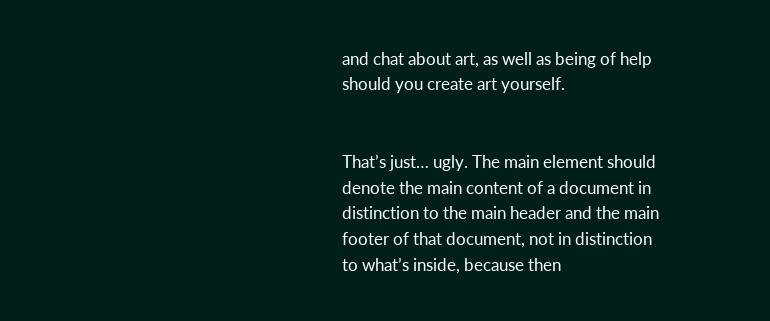and chat about art, as well as being of help should you create art yourself.


That’s just… ugly. The main element should denote the main content of a document in distinction to the main header and the main footer of that document, not in distinction to what’s inside, because then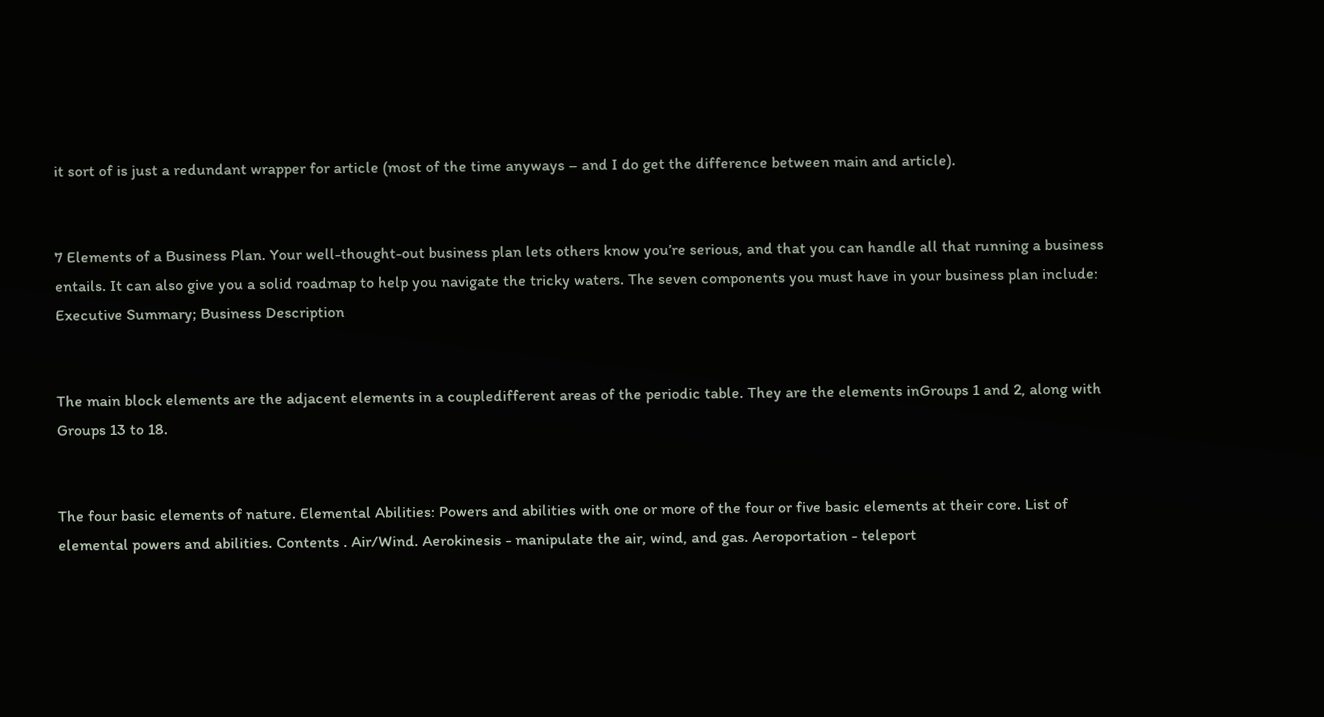it sort of is just a redundant wrapper for article (most of the time anyways – and I do get the difference between main and article).


7 Elements of a Business Plan. Your well-thought-out business plan lets others know you’re serious, and that you can handle all that running a business entails. It can also give you a solid roadmap to help you navigate the tricky waters. The seven components you must have in your business plan include: Executive Summary; Business Description


The main block elements are the adjacent elements in a coupledifferent areas of the periodic table. They are the elements inGroups 1 and 2, along with Groups 13 to 18.


The four basic elements of nature. Elemental Abilities: Powers and abilities with one or more of the four or five basic elements at their core. List of elemental powers and abilities. Contents . Air/Wind. Aerokinesis - manipulate the air, wind, and gas. Aeroportation - teleport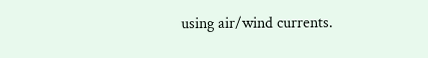using air/wind currents.